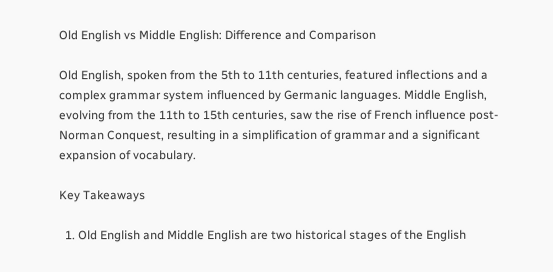Old English vs Middle English: Difference and Comparison

Old English, spoken from the 5th to 11th centuries, featured inflections and a complex grammar system influenced by Germanic languages. Middle English, evolving from the 11th to 15th centuries, saw the rise of French influence post-Norman Conquest, resulting in a simplification of grammar and a significant expansion of vocabulary.

Key Takeaways

  1. Old English and Middle English are two historical stages of the English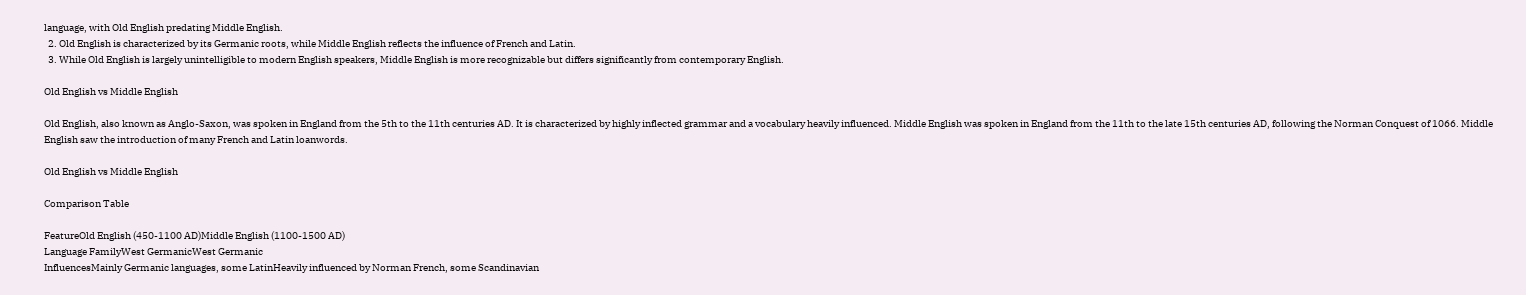language, with Old English predating Middle English.
  2. Old English is characterized by its Germanic roots, while Middle English reflects the influence of French and Latin.
  3. While Old English is largely unintelligible to modern English speakers, Middle English is more recognizable but differs significantly from contemporary English.

Old English vs Middle English

Old English, also known as Anglo-Saxon, was spoken in England from the 5th to the 11th centuries AD. It is characterized by highly inflected grammar and a vocabulary heavily influenced. Middle English was spoken in England from the 11th to the late 15th centuries AD, following the Norman Conquest of 1066. Middle English saw the introduction of many French and Latin loanwords.

Old English vs Middle English

Comparison Table

FeatureOld English (450-1100 AD)Middle English (1100-1500 AD)
Language FamilyWest GermanicWest Germanic
InfluencesMainly Germanic languages, some LatinHeavily influenced by Norman French, some Scandinavian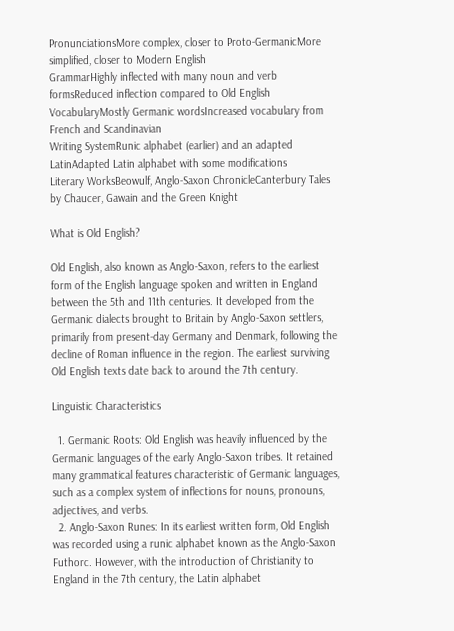PronunciationsMore complex, closer to Proto-GermanicMore simplified, closer to Modern English
GrammarHighly inflected with many noun and verb formsReduced inflection compared to Old English
VocabularyMostly Germanic wordsIncreased vocabulary from French and Scandinavian
Writing SystemRunic alphabet (earlier) and an adapted LatinAdapted Latin alphabet with some modifications
Literary WorksBeowulf, Anglo-Saxon ChronicleCanterbury Tales by Chaucer, Gawain and the Green Knight

What is Old English?

Old English, also known as Anglo-Saxon, refers to the earliest form of the English language spoken and written in England between the 5th and 11th centuries. It developed from the Germanic dialects brought to Britain by Anglo-Saxon settlers, primarily from present-day Germany and Denmark, following the decline of Roman influence in the region. The earliest surviving Old English texts date back to around the 7th century.

Linguistic Characteristics

  1. Germanic Roots: Old English was heavily influenced by the Germanic languages of the early Anglo-Saxon tribes. It retained many grammatical features characteristic of Germanic languages, such as a complex system of inflections for nouns, pronouns, adjectives, and verbs.
  2. Anglo-Saxon Runes: In its earliest written form, Old English was recorded using a runic alphabet known as the Anglo-Saxon Futhorc. However, with the introduction of Christianity to England in the 7th century, the Latin alphabet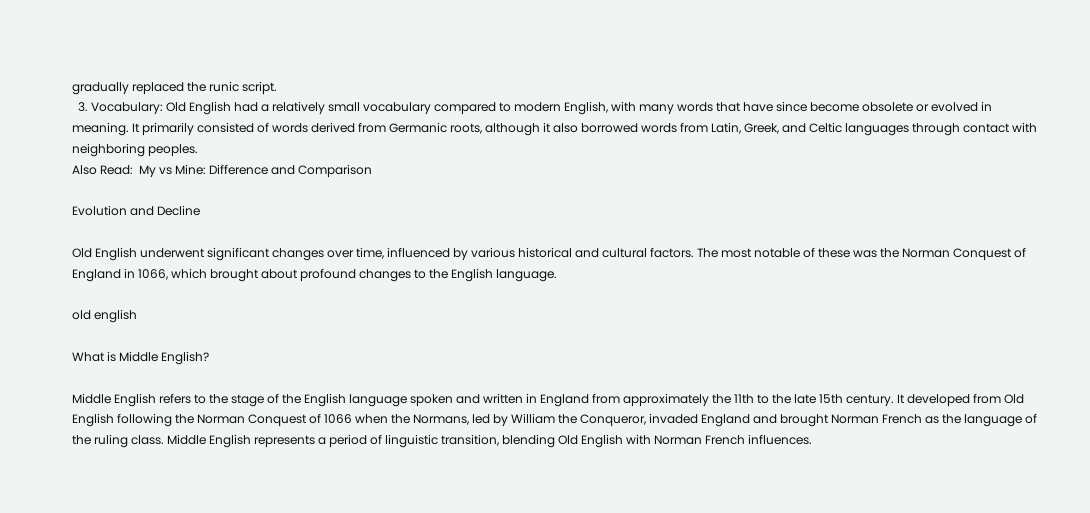gradually replaced the runic script.
  3. Vocabulary: Old English had a relatively small vocabulary compared to modern English, with many words that have since become obsolete or evolved in meaning. It primarily consisted of words derived from Germanic roots, although it also borrowed words from Latin, Greek, and Celtic languages through contact with neighboring peoples.
Also Read:  My vs Mine: Difference and Comparison

Evolution and Decline

Old English underwent significant changes over time, influenced by various historical and cultural factors. The most notable of these was the Norman Conquest of England in 1066, which brought about profound changes to the English language.

old english

What is Middle English?

Middle English refers to the stage of the English language spoken and written in England from approximately the 11th to the late 15th century. It developed from Old English following the Norman Conquest of 1066 when the Normans, led by William the Conqueror, invaded England and brought Norman French as the language of the ruling class. Middle English represents a period of linguistic transition, blending Old English with Norman French influences.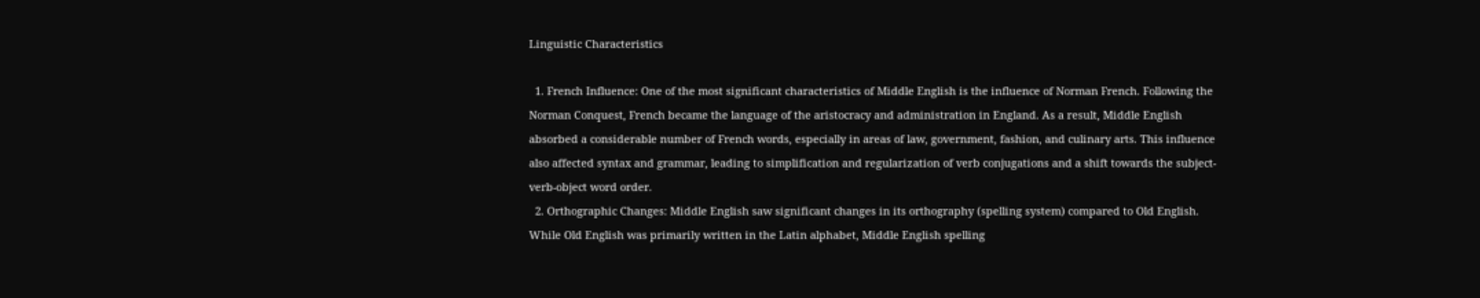Linguistic Characteristics

  1. French Influence: One of the most significant characteristics of Middle English is the influence of Norman French. Following the Norman Conquest, French became the language of the aristocracy and administration in England. As a result, Middle English absorbed a considerable number of French words, especially in areas of law, government, fashion, and culinary arts. This influence also affected syntax and grammar, leading to simplification and regularization of verb conjugations and a shift towards the subject-verb-object word order.
  2. Orthographic Changes: Middle English saw significant changes in its orthography (spelling system) compared to Old English. While Old English was primarily written in the Latin alphabet, Middle English spelling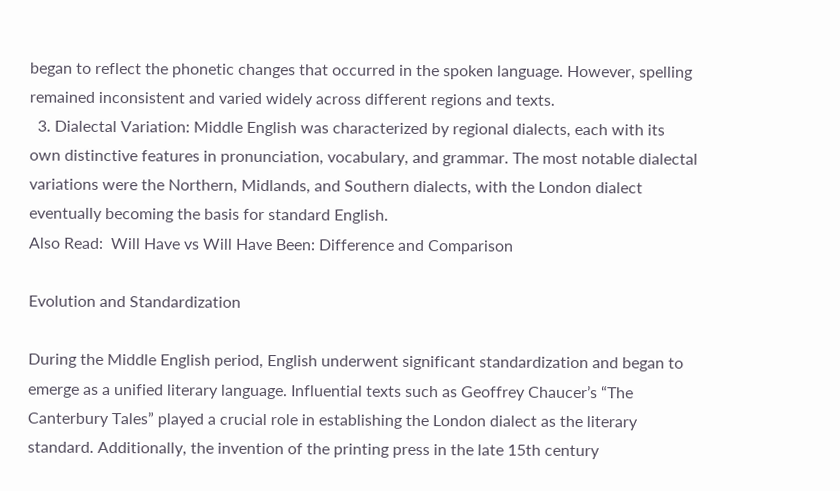began to reflect the phonetic changes that occurred in the spoken language. However, spelling remained inconsistent and varied widely across different regions and texts.
  3. Dialectal Variation: Middle English was characterized by regional dialects, each with its own distinctive features in pronunciation, vocabulary, and grammar. The most notable dialectal variations were the Northern, Midlands, and Southern dialects, with the London dialect eventually becoming the basis for standard English.
Also Read:  Will Have vs Will Have Been: Difference and Comparison

Evolution and Standardization

During the Middle English period, English underwent significant standardization and began to emerge as a unified literary language. Influential texts such as Geoffrey Chaucer’s “The Canterbury Tales” played a crucial role in establishing the London dialect as the literary standard. Additionally, the invention of the printing press in the late 15th century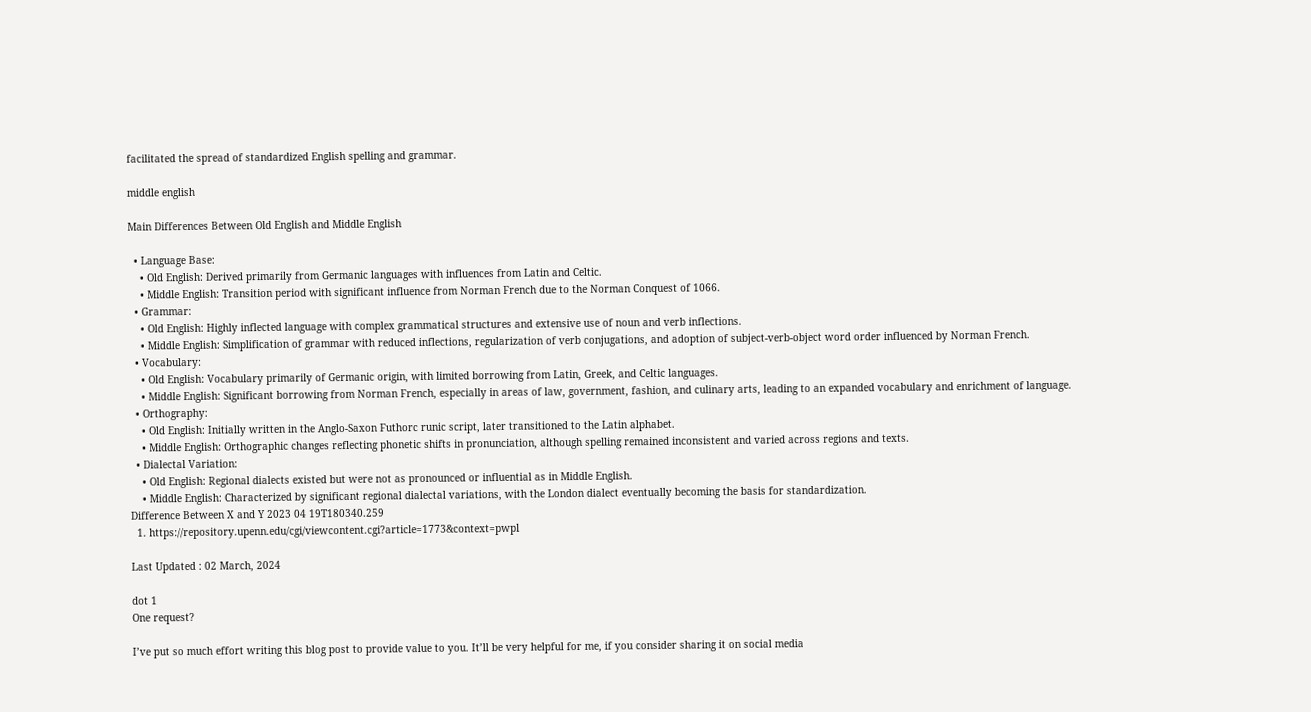facilitated the spread of standardized English spelling and grammar.

middle english

Main Differences Between Old English and Middle English

  • Language Base:
    • Old English: Derived primarily from Germanic languages with influences from Latin and Celtic.
    • Middle English: Transition period with significant influence from Norman French due to the Norman Conquest of 1066.
  • Grammar:
    • Old English: Highly inflected language with complex grammatical structures and extensive use of noun and verb inflections.
    • Middle English: Simplification of grammar with reduced inflections, regularization of verb conjugations, and adoption of subject-verb-object word order influenced by Norman French.
  • Vocabulary:
    • Old English: Vocabulary primarily of Germanic origin, with limited borrowing from Latin, Greek, and Celtic languages.
    • Middle English: Significant borrowing from Norman French, especially in areas of law, government, fashion, and culinary arts, leading to an expanded vocabulary and enrichment of language.
  • Orthography:
    • Old English: Initially written in the Anglo-Saxon Futhorc runic script, later transitioned to the Latin alphabet.
    • Middle English: Orthographic changes reflecting phonetic shifts in pronunciation, although spelling remained inconsistent and varied across regions and texts.
  • Dialectal Variation:
    • Old English: Regional dialects existed but were not as pronounced or influential as in Middle English.
    • Middle English: Characterized by significant regional dialectal variations, with the London dialect eventually becoming the basis for standardization.
Difference Between X and Y 2023 04 19T180340.259
  1. https://repository.upenn.edu/cgi/viewcontent.cgi?article=1773&context=pwpl

Last Updated : 02 March, 2024

dot 1
One request?

I’ve put so much effort writing this blog post to provide value to you. It’ll be very helpful for me, if you consider sharing it on social media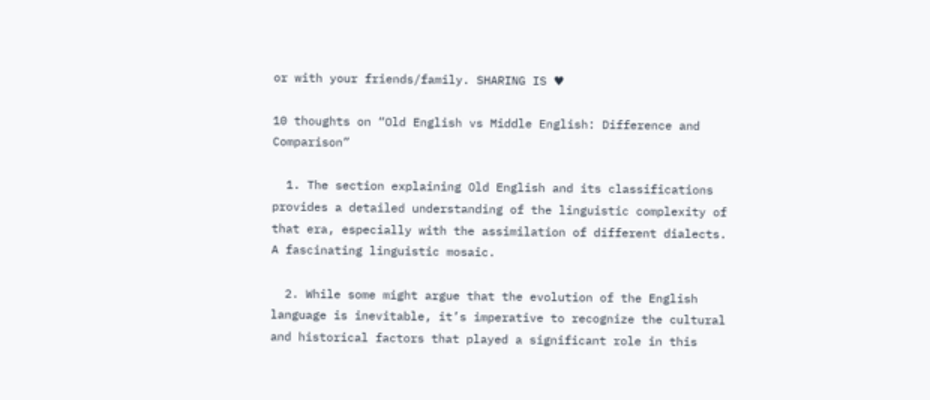or with your friends/family. SHARING IS ♥

10 thoughts on “Old English vs Middle English: Difference and Comparison”

  1. The section explaining Old English and its classifications provides a detailed understanding of the linguistic complexity of that era, especially with the assimilation of different dialects. A fascinating linguistic mosaic.

  2. While some might argue that the evolution of the English language is inevitable, it’s imperative to recognize the cultural and historical factors that played a significant role in this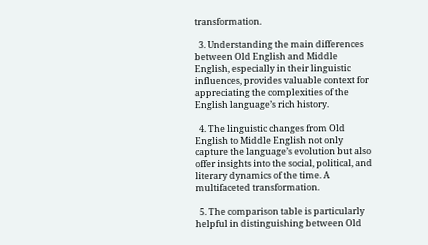transformation.

  3. Understanding the main differences between Old English and Middle English, especially in their linguistic influences, provides valuable context for appreciating the complexities of the English language’s rich history.

  4. The linguistic changes from Old English to Middle English not only capture the language’s evolution but also offer insights into the social, political, and literary dynamics of the time. A multifaceted transformation.

  5. The comparison table is particularly helpful in distinguishing between Old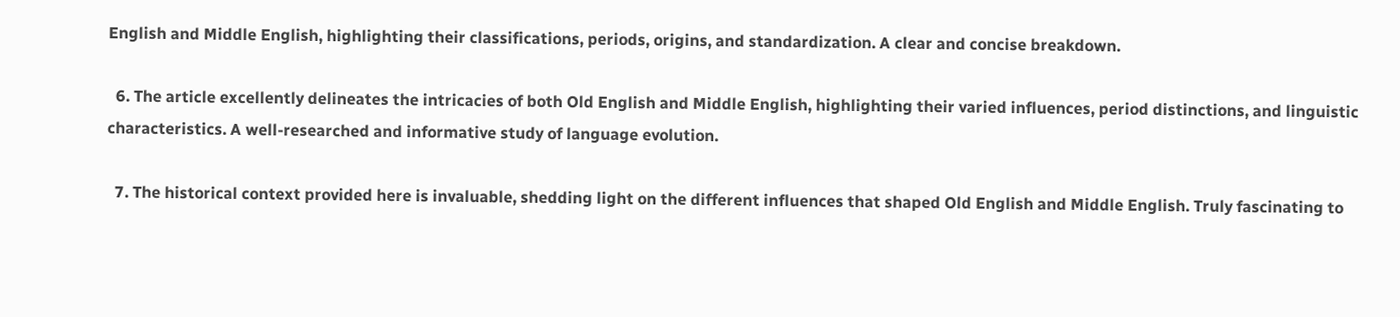English and Middle English, highlighting their classifications, periods, origins, and standardization. A clear and concise breakdown.

  6. The article excellently delineates the intricacies of both Old English and Middle English, highlighting their varied influences, period distinctions, and linguistic characteristics. A well-researched and informative study of language evolution.

  7. The historical context provided here is invaluable, shedding light on the different influences that shaped Old English and Middle English. Truly fascinating to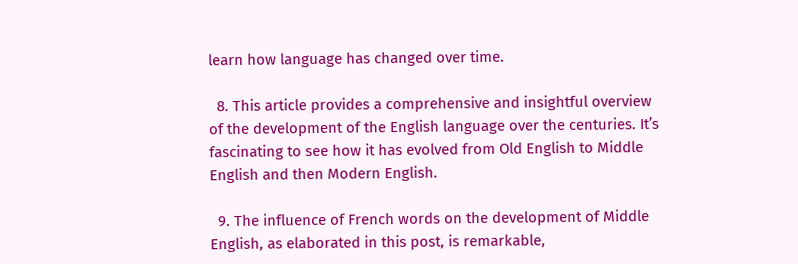learn how language has changed over time.

  8. This article provides a comprehensive and insightful overview of the development of the English language over the centuries. It’s fascinating to see how it has evolved from Old English to Middle English and then Modern English.

  9. The influence of French words on the development of Middle English, as elaborated in this post, is remarkable,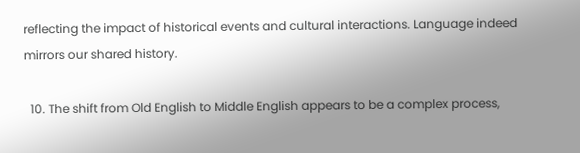reflecting the impact of historical events and cultural interactions. Language indeed mirrors our shared history.

  10. The shift from Old English to Middle English appears to be a complex process,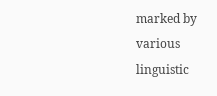marked by various linguistic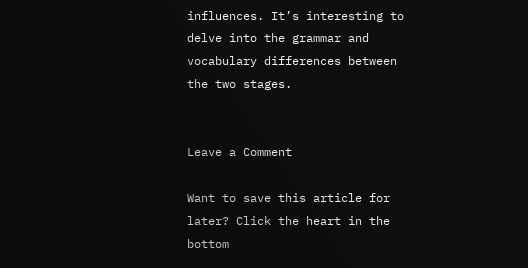influences. It’s interesting to delve into the grammar and vocabulary differences between the two stages.


Leave a Comment

Want to save this article for later? Click the heart in the bottom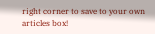right corner to save to your own articles box!